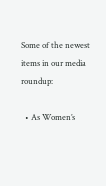Some of the newest items in our media roundup:

  • As Women’s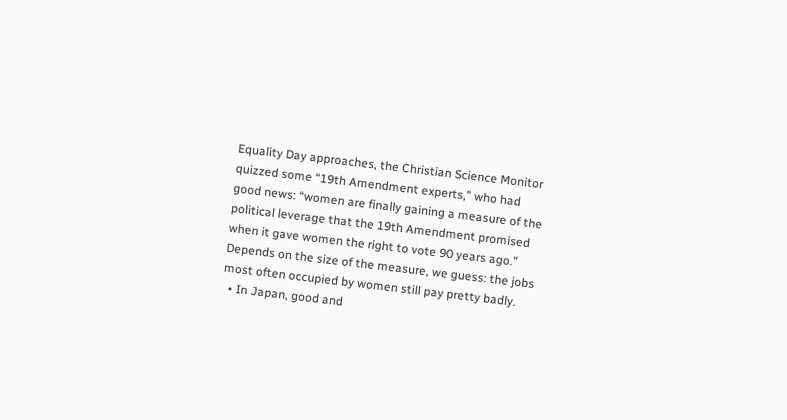Equality Day approaches, the Christian Science Monitor quizzed some “19th Amendment experts,” who had good news: “women are finally gaining a measure of the political leverage that the 19th Amendment promised when it gave women the right to vote 90 years ago.” Depends on the size of the measure, we guess: the jobs most often occupied by women still pay pretty badly.
  • In Japan, good and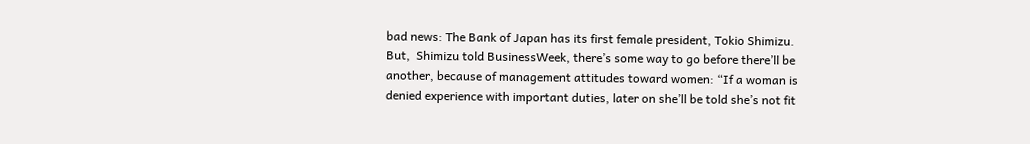bad news: The Bank of Japan has its first female president, Tokio Shimizu. But,  Shimizu told BusinessWeek, there’s some way to go before there’ll be another, because of management attitudes toward women: “If a woman is denied experience with important duties, later on she’ll be told she’s not fit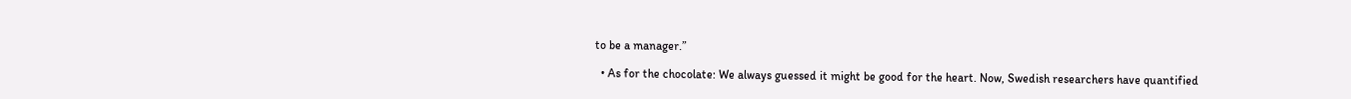to be a manager.”

  • As for the chocolate: We always guessed it might be good for the heart. Now, Swedish researchers have quantified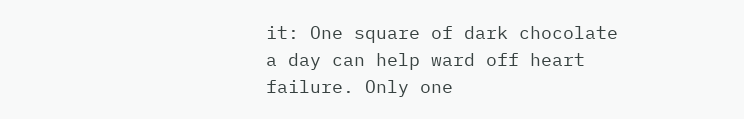it: One square of dark chocolate a day can help ward off heart failure. Only one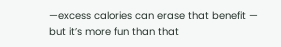—excess calories can erase that benefit — but it’s more fun than that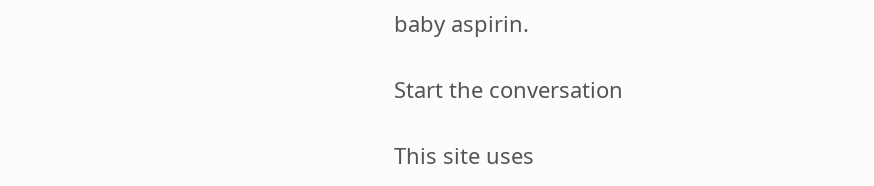baby aspirin.

Start the conversation

This site uses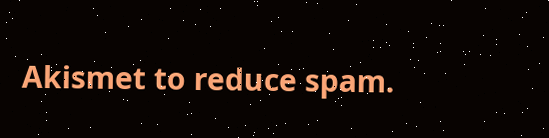Akismet to reduce spam.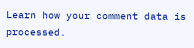Learn how your comment data is processed.